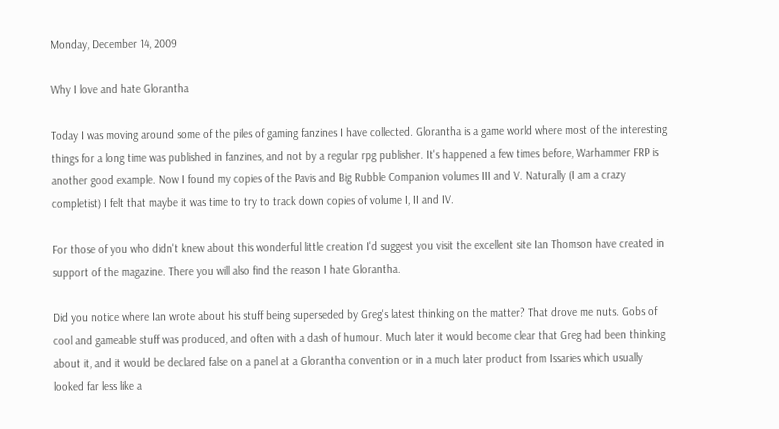Monday, December 14, 2009

Why I love and hate Glorantha

Today I was moving around some of the piles of gaming fanzines I have collected. Glorantha is a game world where most of the interesting things for a long time was published in fanzines, and not by a regular rpg publisher. It's happened a few times before, Warhammer FRP is another good example. Now I found my copies of the Pavis and Big Rubble Companion volumes III and V. Naturally (I am a crazy completist) I felt that maybe it was time to try to track down copies of volume I, II and IV.

For those of you who didn't knew about this wonderful little creation I'd suggest you visit the excellent site Ian Thomson have created in support of the magazine. There you will also find the reason I hate Glorantha.

Did you notice where Ian wrote about his stuff being superseded by Greg's latest thinking on the matter? That drove me nuts. Gobs of cool and gameable stuff was produced, and often with a dash of humour. Much later it would become clear that Greg had been thinking about it, and it would be declared false on a panel at a Glorantha convention or in a much later product from Issaries which usually looked far less like a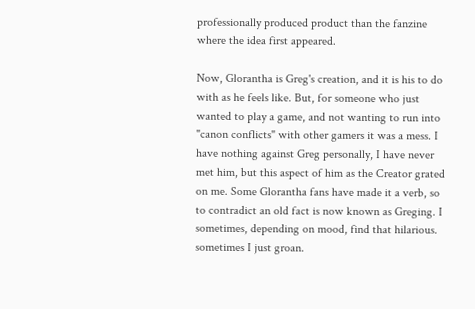professionally produced product than the fanzine where the idea first appeared.

Now, Glorantha is Greg's creation, and it is his to do with as he feels like. But, for someone who just wanted to play a game, and not wanting to run into "canon conflicts" with other gamers it was a mess. I have nothing against Greg personally, I have never met him, but this aspect of him as the Creator grated on me. Some Glorantha fans have made it a verb, so to contradict an old fact is now known as Greging. I sometimes, depending on mood, find that hilarious. sometimes I just groan.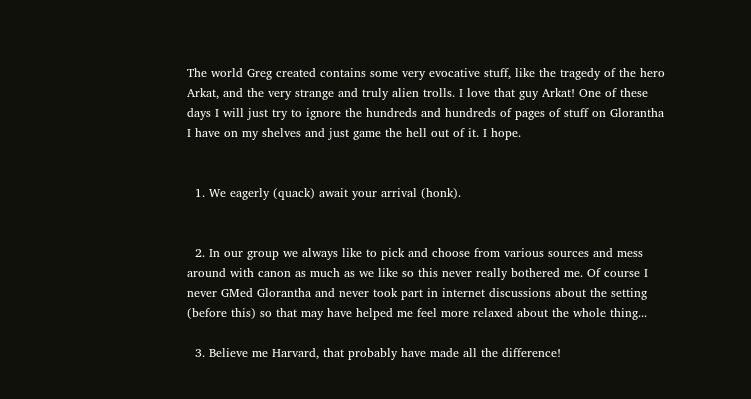The world Greg created contains some very evocative stuff, like the tragedy of the hero Arkat, and the very strange and truly alien trolls. I love that guy Arkat! One of these days I will just try to ignore the hundreds and hundreds of pages of stuff on Glorantha I have on my shelves and just game the hell out of it. I hope.


  1. We eagerly (quack) await your arrival (honk).


  2. In our group we always like to pick and choose from various sources and mess around with canon as much as we like so this never really bothered me. Of course I never GMed Glorantha and never took part in internet discussions about the setting (before this) so that may have helped me feel more relaxed about the whole thing...

  3. Believe me Harvard, that probably have made all the difference!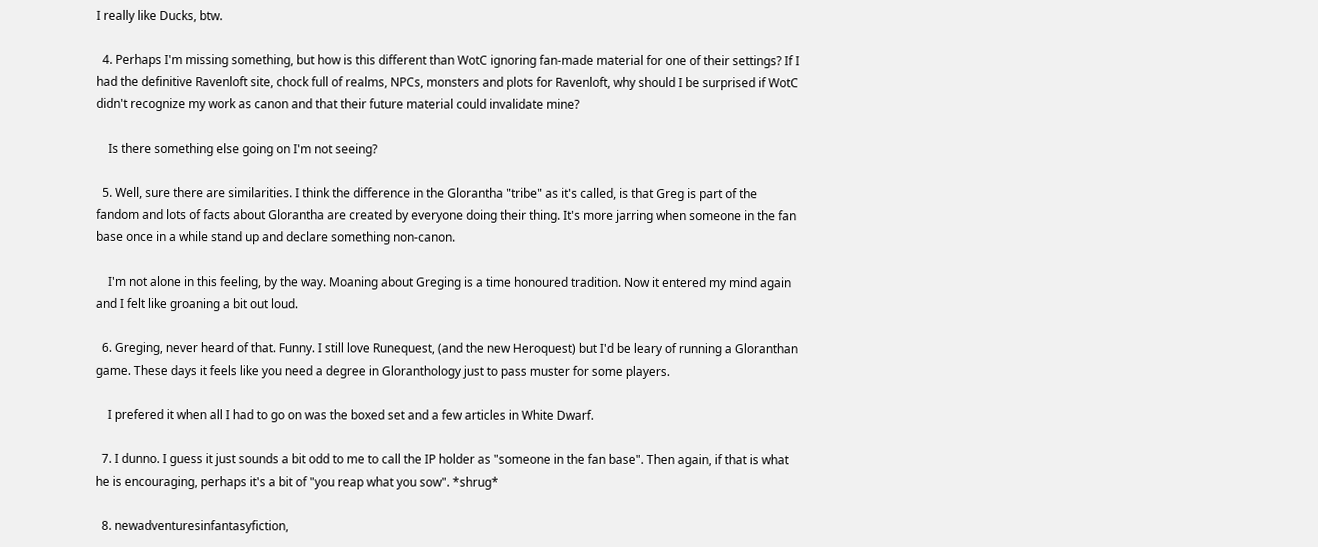I really like Ducks, btw.

  4. Perhaps I'm missing something, but how is this different than WotC ignoring fan-made material for one of their settings? If I had the definitive Ravenloft site, chock full of realms, NPCs, monsters and plots for Ravenloft, why should I be surprised if WotC didn't recognize my work as canon and that their future material could invalidate mine?

    Is there something else going on I'm not seeing?

  5. Well, sure there are similarities. I think the difference in the Glorantha "tribe" as it's called, is that Greg is part of the fandom and lots of facts about Glorantha are created by everyone doing their thing. It's more jarring when someone in the fan base once in a while stand up and declare something non-canon.

    I'm not alone in this feeling, by the way. Moaning about Greging is a time honoured tradition. Now it entered my mind again and I felt like groaning a bit out loud.

  6. Greging, never heard of that. Funny. I still love Runequest, (and the new Heroquest) but I'd be leary of running a Gloranthan game. These days it feels like you need a degree in Gloranthology just to pass muster for some players.

    I prefered it when all I had to go on was the boxed set and a few articles in White Dwarf.

  7. I dunno. I guess it just sounds a bit odd to me to call the IP holder as "someone in the fan base". Then again, if that is what he is encouraging, perhaps it's a bit of "you reap what you sow". *shrug*

  8. newadventuresinfantasyfiction,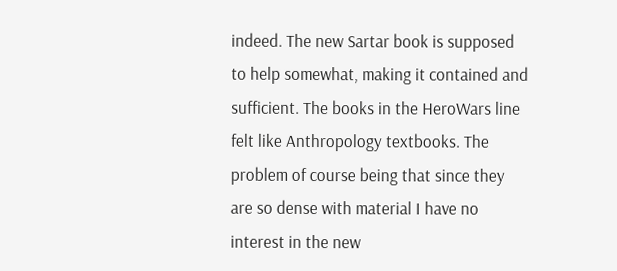indeed. The new Sartar book is supposed to help somewhat, making it contained and sufficient. The books in the HeroWars line felt like Anthropology textbooks. The problem of course being that since they are so dense with material I have no interest in the new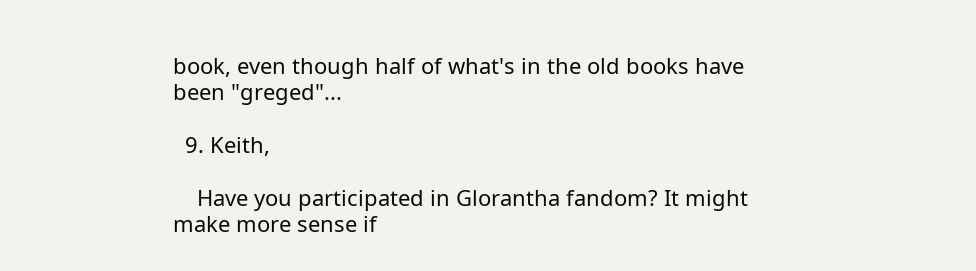book, even though half of what's in the old books have been "greged"...

  9. Keith,

    Have you participated in Glorantha fandom? It might make more sense if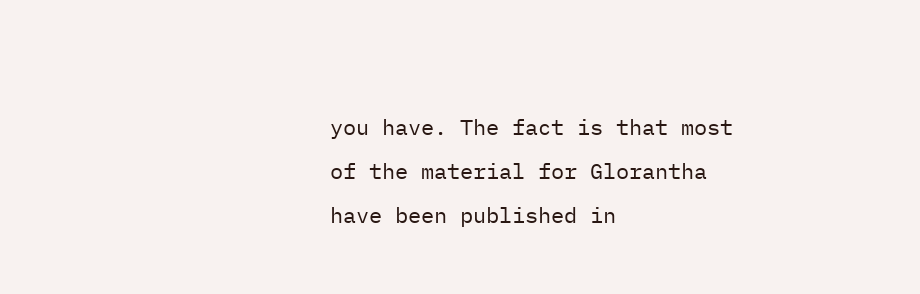you have. The fact is that most of the material for Glorantha have been published in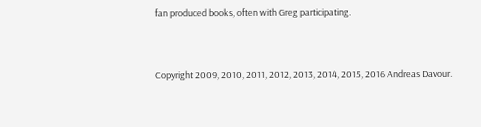fan produced books, often with Greg participating.


Copyright 2009, 2010, 2011, 2012, 2013, 2014, 2015, 2016 Andreas Davour.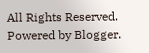All Rights Reserved. Powered by Blogger.